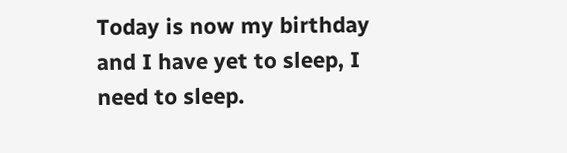Today is now my birthday and I have yet to sleep, I need to sleep.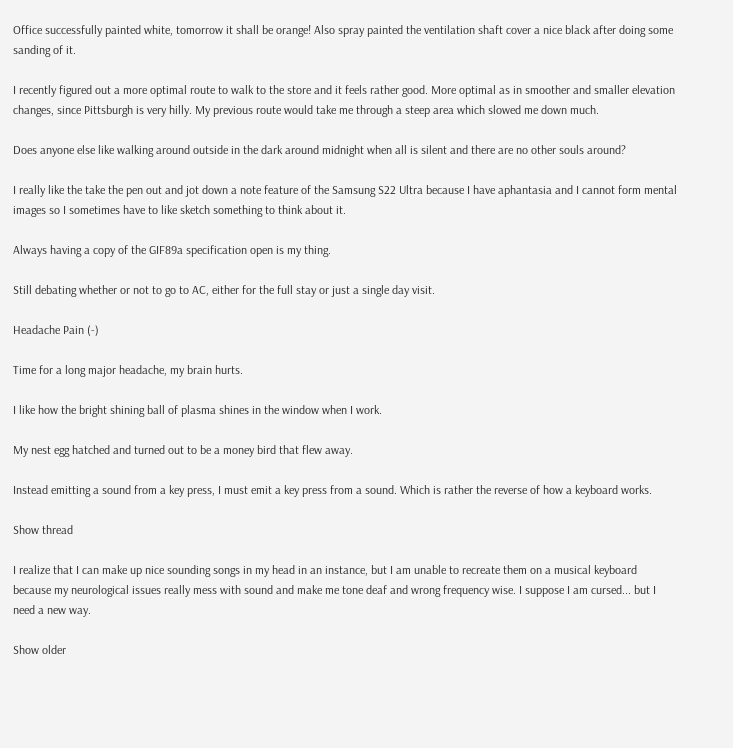Office successfully painted white, tomorrow it shall be orange! Also spray painted the ventilation shaft cover a nice black after doing some sanding of it.

I recently figured out a more optimal route to walk to the store and it feels rather good. More optimal as in smoother and smaller elevation changes, since Pittsburgh is very hilly. My previous route would take me through a steep area which slowed me down much.

Does anyone else like walking around outside in the dark around midnight when all is silent and there are no other souls around?

I really like the take the pen out and jot down a note feature of the Samsung S22 Ultra because I have aphantasia and I cannot form mental images so I sometimes have to like sketch something to think about it.

Always having a copy of the GIF89a specification open is my thing.

Still debating whether or not to go to AC, either for the full stay or just a single day visit.

Headache Pain (-)

Time for a long major headache, my brain hurts.

I like how the bright shining ball of plasma shines in the window when I work.

My nest egg hatched and turned out to be a money bird that flew away.

Instead emitting a sound from a key press, I must emit a key press from a sound. Which is rather the reverse of how a keyboard works.

Show thread

I realize that I can make up nice sounding songs in my head in an instance, but I am unable to recreate them on a musical keyboard because my neurological issues really mess with sound and make me tone deaf and wrong frequency wise. I suppose I am cursed... but I need a new way.

Show older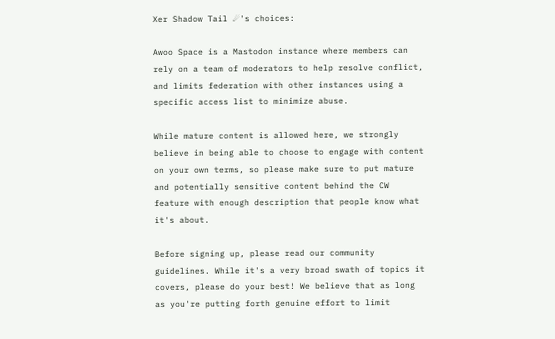Xer Shadow Tail ☄'s choices:

Awoo Space is a Mastodon instance where members can rely on a team of moderators to help resolve conflict, and limits federation with other instances using a specific access list to minimize abuse.

While mature content is allowed here, we strongly believe in being able to choose to engage with content on your own terms, so please make sure to put mature and potentially sensitive content behind the CW feature with enough description that people know what it's about.

Before signing up, please read our community guidelines. While it's a very broad swath of topics it covers, please do your best! We believe that as long as you're putting forth genuine effort to limit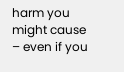harm you might cause – even if you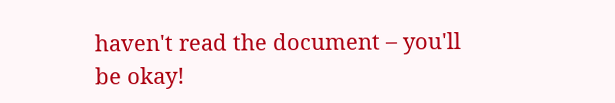haven't read the document – you'll be okay!